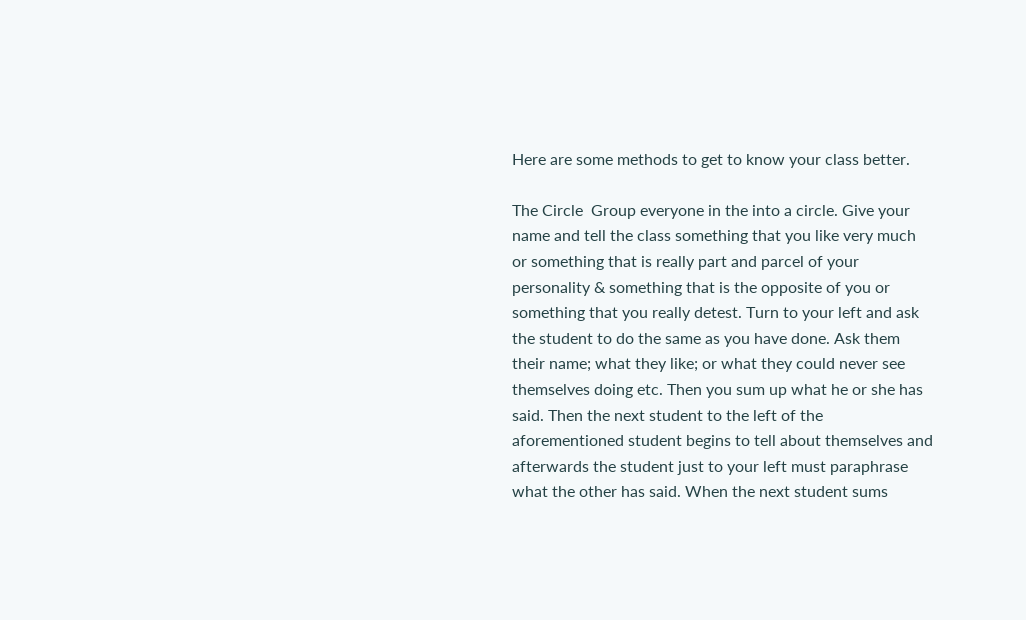Here are some methods to get to know your class better.

The Circle  Group everyone in the into a circle. Give your name and tell the class something that you like very much or something that is really part and parcel of your personality & something that is the opposite of you or something that you really detest. Turn to your left and ask the student to do the same as you have done. Ask them their name; what they like; or what they could never see themselves doing etc. Then you sum up what he or she has said. Then the next student to the left of the aforementioned student begins to tell about themselves and afterwards the student just to your left must paraphrase what the other has said. When the next student sums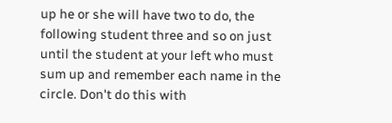up he or she will have two to do, the following student three and so on just until the student at your left who must sum up and remember each name in the circle. Don't do this with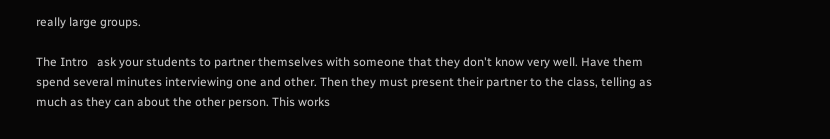really large groups.

The Intro   ask your students to partner themselves with someone that they don't know very well. Have them spend several minutes interviewing one and other. Then they must present their partner to the class, telling as much as they can about the other person. This works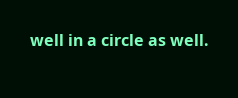well in a circle as well.